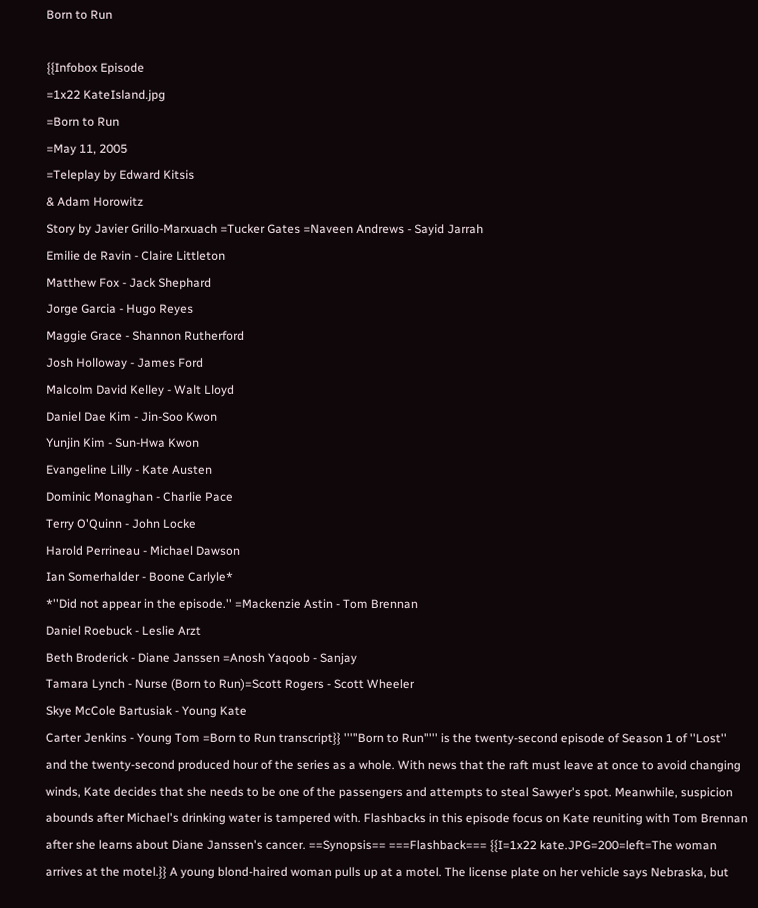Born to Run

{{Infobox Episode
=1x22 KateIsland.jpg
=Born to Run
=May 11, 2005
=Teleplay by Edward Kitsis
& Adam Horowitz
Story by Javier Grillo-Marxuach =Tucker Gates =Naveen Andrews - Sayid Jarrah
Emilie de Ravin - Claire Littleton
Matthew Fox - Jack Shephard
Jorge Garcia - Hugo Reyes
Maggie Grace - Shannon Rutherford
Josh Holloway - James Ford
Malcolm David Kelley - Walt Lloyd
Daniel Dae Kim - Jin-Soo Kwon
Yunjin Kim - Sun-Hwa Kwon
Evangeline Lilly - Kate Austen
Dominic Monaghan - Charlie Pace
Terry O'Quinn - John Locke
Harold Perrineau - Michael Dawson
Ian Somerhalder - Boone Carlyle*
*''Did not appear in the episode.'' =Mackenzie Astin - Tom Brennan
Daniel Roebuck - Leslie Arzt
Beth Broderick - Diane Janssen =Anosh Yaqoob - Sanjay
Tamara Lynch - Nurse (Born to Run)=Scott Rogers - Scott Wheeler
Skye McCole Bartusiak - Young Kate
Carter Jenkins - Young Tom =Born to Run transcript}} '''"Born to Run"''' is the twenty-second episode of Season 1 of ''Lost'' and the twenty-second produced hour of the series as a whole. With news that the raft must leave at once to avoid changing winds, Kate decides that she needs to be one of the passengers and attempts to steal Sawyer's spot. Meanwhile, suspicion abounds after Michael's drinking water is tampered with. Flashbacks in this episode focus on Kate reuniting with Tom Brennan after she learns about Diane Janssen's cancer. ==Synopsis== ===Flashback=== {{I=1x22 kate.JPG=200=left=The woman arrives at the motel.}} A young blond-haired woman pulls up at a motel. The license plate on her vehicle says Nebraska, but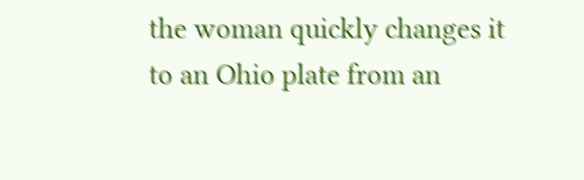the woman quickly changes it to an Ohio plate from an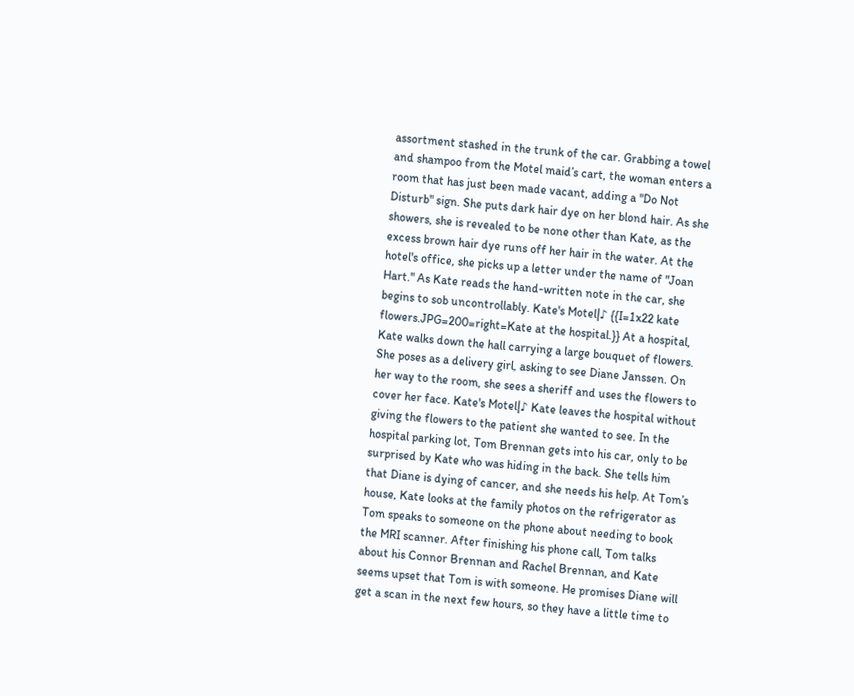assortment stashed in the trunk of the car. Grabbing a towel and shampoo from the Motel maid’s cart, the woman enters a room that has just been made vacant, adding a "Do Not Disturb" sign. She puts dark hair dye on her blond hair. As she showers, she is revealed to be none other than Kate, as the excess brown hair dye runs off her hair in the water. At the hotel's office, she picks up a letter under the name of "Joan Hart." As Kate reads the hand-written note in the car, she begins to sob uncontrollably. Kate's Motel|♪ {{I=1x22 kate flowers.JPG=200=right=Kate at the hospital.}} At a hospital, Kate walks down the hall carrying a large bouquet of flowers. She poses as a delivery girl, asking to see Diane Janssen. On her way to the room, she sees a sheriff and uses the flowers to cover her face. Kate's Motel|♪ Kate leaves the hospital without giving the flowers to the patient she wanted to see. In the hospital parking lot, Tom Brennan gets into his car, only to be surprised by Kate who was hiding in the back. She tells him that Diane is dying of cancer, and she needs his help. At Tom’s house, Kate looks at the family photos on the refrigerator as Tom speaks to someone on the phone about needing to book the MRI scanner. After finishing his phone call, Tom talks about his Connor Brennan and Rachel Brennan, and Kate seems upset that Tom is with someone. He promises Diane will get a scan in the next few hours, so they have a little time to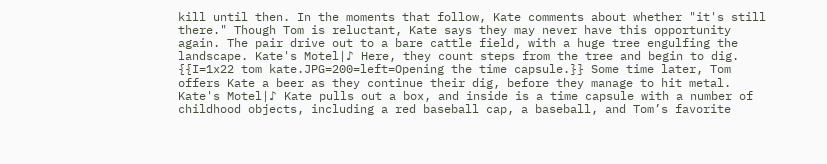kill until then. In the moments that follow, Kate comments about whether "it's still there." Though Tom is reluctant, Kate says they may never have this opportunity again. The pair drive out to a bare cattle field, with a huge tree engulfing the landscape. Kate's Motel|♪ Here, they count steps from the tree and begin to dig. {{I=1x22 tom kate.JPG=200=left=Opening the time capsule.}} Some time later, Tom offers Kate a beer as they continue their dig, before they manage to hit metal. Kate's Motel|♪ Kate pulls out a box, and inside is a time capsule with a number of childhood objects, including a red baseball cap, a baseball, and Tom’s favorite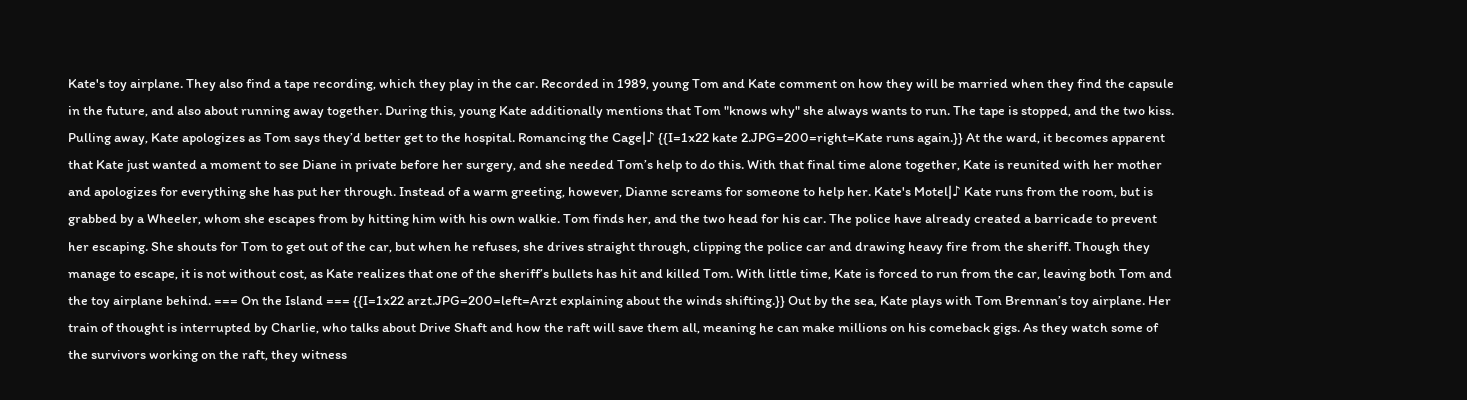Kate's toy airplane. They also find a tape recording, which they play in the car. Recorded in 1989, young Tom and Kate comment on how they will be married when they find the capsule in the future, and also about running away together. During this, young Kate additionally mentions that Tom "knows why" she always wants to run. The tape is stopped, and the two kiss. Pulling away, Kate apologizes as Tom says they’d better get to the hospital. Romancing the Cage|♪ {{I=1x22 kate 2.JPG=200=right=Kate runs again.}} At the ward, it becomes apparent that Kate just wanted a moment to see Diane in private before her surgery, and she needed Tom’s help to do this. With that final time alone together, Kate is reunited with her mother and apologizes for everything she has put her through. Instead of a warm greeting, however, Dianne screams for someone to help her. Kate's Motel|♪ Kate runs from the room, but is grabbed by a Wheeler, whom she escapes from by hitting him with his own walkie. Tom finds her, and the two head for his car. The police have already created a barricade to prevent her escaping. She shouts for Tom to get out of the car, but when he refuses, she drives straight through, clipping the police car and drawing heavy fire from the sheriff. Though they manage to escape, it is not without cost, as Kate realizes that one of the sheriff’s bullets has hit and killed Tom. With little time, Kate is forced to run from the car, leaving both Tom and the toy airplane behind. === On the Island === {{I=1x22 arzt.JPG=200=left=Arzt explaining about the winds shifting.}} Out by the sea, Kate plays with Tom Brennan’s toy airplane. Her train of thought is interrupted by Charlie, who talks about Drive Shaft and how the raft will save them all, meaning he can make millions on his comeback gigs. As they watch some of the survivors working on the raft, they witness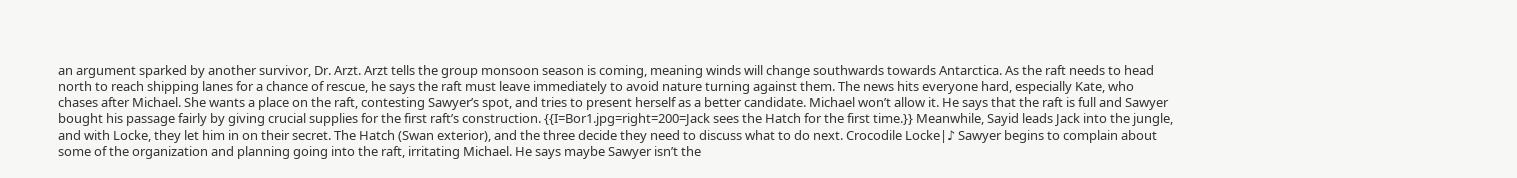an argument sparked by another survivor, Dr. Arzt. Arzt tells the group monsoon season is coming, meaning winds will change southwards towards Antarctica. As the raft needs to head north to reach shipping lanes for a chance of rescue, he says the raft must leave immediately to avoid nature turning against them. The news hits everyone hard, especially Kate, who chases after Michael. She wants a place on the raft, contesting Sawyer’s spot, and tries to present herself as a better candidate. Michael won’t allow it. He says that the raft is full and Sawyer bought his passage fairly by giving crucial supplies for the first raft’s construction. {{I=Bor1.jpg=right=200=Jack sees the Hatch for the first time.}} Meanwhile, Sayid leads Jack into the jungle, and with Locke, they let him in on their secret. The Hatch (Swan exterior), and the three decide they need to discuss what to do next. Crocodile Locke|♪ Sawyer begins to complain about some of the organization and planning going into the raft, irritating Michael. He says maybe Sawyer isn’t the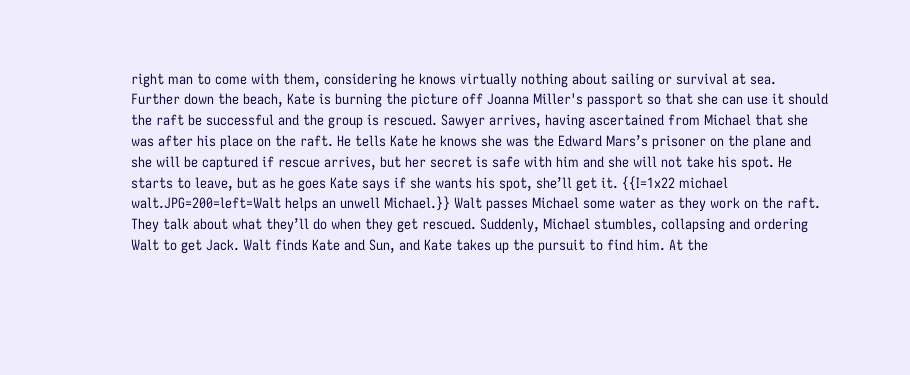right man to come with them, considering he knows virtually nothing about sailing or survival at sea. Further down the beach, Kate is burning the picture off Joanna Miller's passport so that she can use it should the raft be successful and the group is rescued. Sawyer arrives, having ascertained from Michael that she was after his place on the raft. He tells Kate he knows she was the Edward Mars’s prisoner on the plane and she will be captured if rescue arrives, but her secret is safe with him and she will not take his spot. He starts to leave, but as he goes Kate says if she wants his spot, she’ll get it. {{I=1x22 michael walt.JPG=200=left=Walt helps an unwell Michael.}} Walt passes Michael some water as they work on the raft. They talk about what they’ll do when they get rescued. Suddenly, Michael stumbles, collapsing and ordering Walt to get Jack. Walt finds Kate and Sun, and Kate takes up the pursuit to find him. At the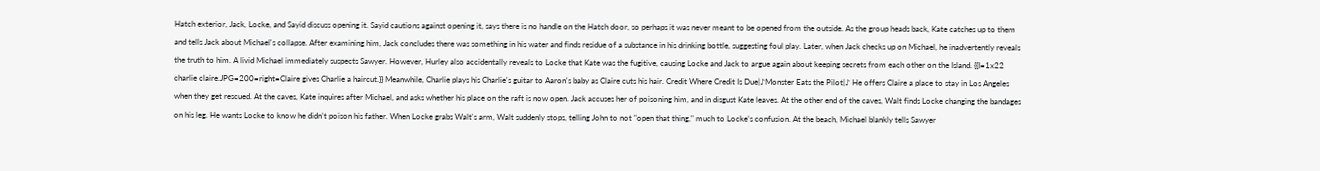Hatch exterior, Jack, Locke, and Sayid discuss opening it. Sayid cautions against opening it, says there is no handle on the Hatch door, so perhaps it was never meant to be opened from the outside. As the group heads back, Kate catches up to them and tells Jack about Michael's collapse. After examining him, Jack concludes there was something in his water and finds residue of a substance in his drinking bottle, suggesting foul play. Later, when Jack checks up on Michael, he inadvertently reveals the truth to him. A livid Michael immediately suspects Sawyer. However, Hurley also accidentally reveals to Locke that Kate was the fugitive, causing Locke and Jack to argue again about keeping secrets from each other on the Island. {{I=1x22 charlie claire.JPG=200=right=Claire gives Charlie a haircut.}} Meanwhile, Charlie plays his Charlie's guitar to Aaron's baby as Claire cuts his hair. Credit Where Credit Is Due|♪Monster Eats the Pilot|♪ He offers Claire a place to stay in Los Angeles when they get rescued. At the caves, Kate inquires after Michael, and asks whether his place on the raft is now open. Jack accuses her of poisoning him, and in disgust Kate leaves. At the other end of the caves, Walt finds Locke changing the bandages on his leg. He wants Locke to know he didn’t poison his father. When Locke grabs Walt's arm, Walt suddenly stops, telling John to not "open that thing," much to Locke’s confusion. At the beach, Michael blankly tells Sawyer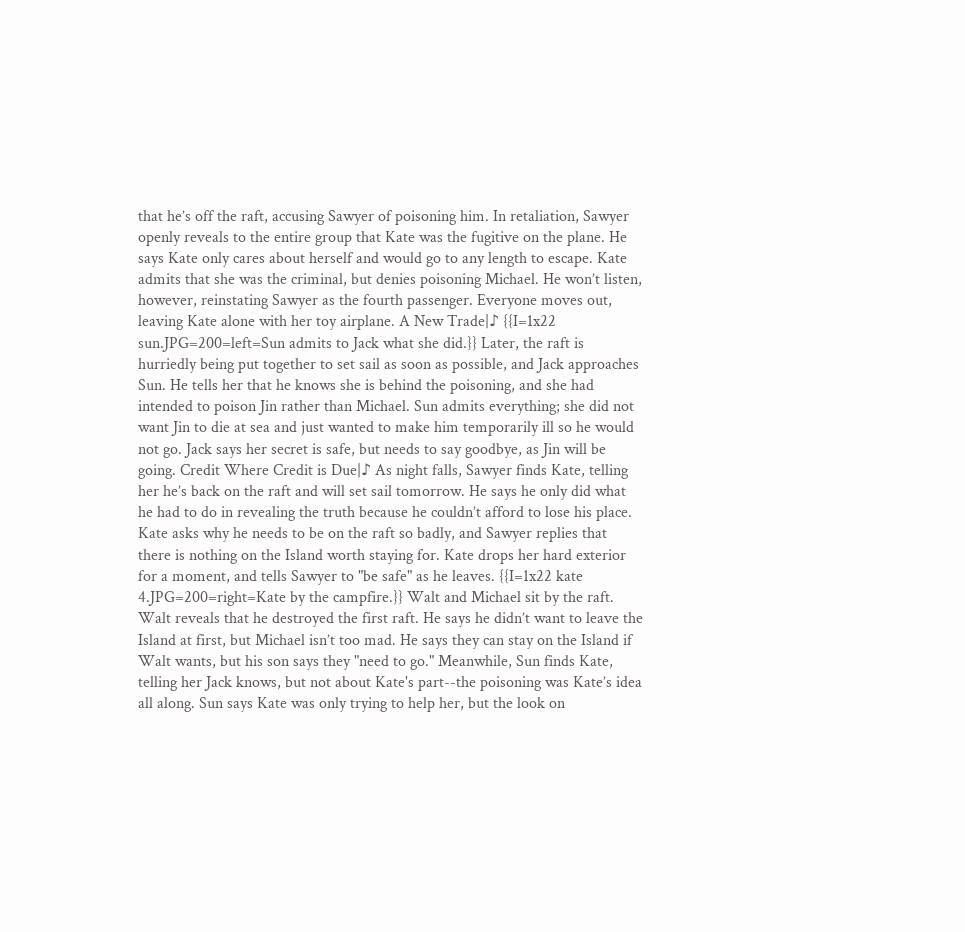that he’s off the raft, accusing Sawyer of poisoning him. In retaliation, Sawyer openly reveals to the entire group that Kate was the fugitive on the plane. He says Kate only cares about herself and would go to any length to escape. Kate admits that she was the criminal, but denies poisoning Michael. He won’t listen, however, reinstating Sawyer as the fourth passenger. Everyone moves out, leaving Kate alone with her toy airplane. A New Trade|♪ {{I=1x22 sun.JPG=200=left=Sun admits to Jack what she did.}} Later, the raft is hurriedly being put together to set sail as soon as possible, and Jack approaches Sun. He tells her that he knows she is behind the poisoning, and she had intended to poison Jin rather than Michael. Sun admits everything; she did not want Jin to die at sea and just wanted to make him temporarily ill so he would not go. Jack says her secret is safe, but needs to say goodbye, as Jin will be going. Credit Where Credit is Due|♪ As night falls, Sawyer finds Kate, telling her he’s back on the raft and will set sail tomorrow. He says he only did what he had to do in revealing the truth because he couldn’t afford to lose his place. Kate asks why he needs to be on the raft so badly, and Sawyer replies that there is nothing on the Island worth staying for. Kate drops her hard exterior for a moment, and tells Sawyer to "be safe" as he leaves. {{I=1x22 kate 4.JPG=200=right=Kate by the campfire.}} Walt and Michael sit by the raft. Walt reveals that he destroyed the first raft. He says he didn’t want to leave the Island at first, but Michael isn’t too mad. He says they can stay on the Island if Walt wants, but his son says they "need to go." Meanwhile, Sun finds Kate, telling her Jack knows, but not about Kate's part--the poisoning was Kate’s idea all along. Sun says Kate was only trying to help her, but the look on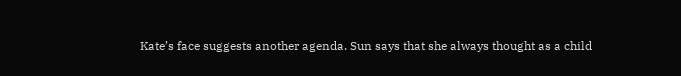Kate’s face suggests another agenda. Sun says that she always thought as a child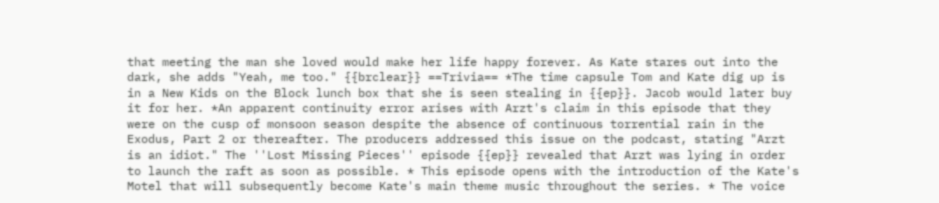that meeting the man she loved would make her life happy forever. As Kate stares out into the dark, she adds "Yeah, me too." {{brclear}} ==Trivia== *The time capsule Tom and Kate dig up is in a New Kids on the Block lunch box that she is seen stealing in {{ep}}. Jacob would later buy it for her. *An apparent continuity error arises with Arzt's claim in this episode that they were on the cusp of monsoon season despite the absence of continuous torrential rain in the Exodus, Part 2 or thereafter. The producers addressed this issue on the podcast, stating "Arzt is an idiot." The ''Lost Missing Pieces'' episode {{ep}} revealed that Arzt was lying in order to launch the raft as soon as possible. * This episode opens with the introduction of the Kate's Motel that will subsequently become Kate's main theme music throughout the series. * The voice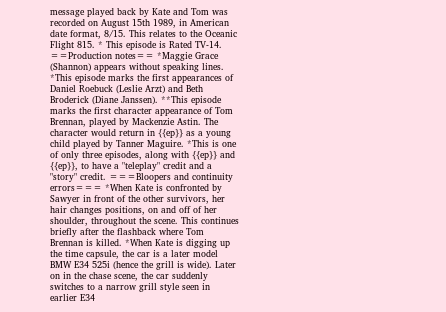message played back by Kate and Tom was recorded on August 15th 1989, in American date format, 8/15. This relates to the Oceanic Flight 815. * This episode is Rated TV-14. ==Production notes== *Maggie Grace (Shannon) appears without speaking lines. *This episode marks the first appearances of Daniel Roebuck (Leslie Arzt) and Beth Broderick (Diane Janssen). **This episode marks the first character appearance of Tom Brennan, played by Mackenzie Astin. The character would return in {{ep}} as a young child played by Tanner Maguire. *This is one of only three episodes, along with {{ep}} and {{ep}}, to have a "teleplay" credit and a "story" credit. ===Bloopers and continuity errors=== *When Kate is confronted by Sawyer in front of the other survivors, her hair changes positions, on and off of her shoulder, throughout the scene. This continues briefly after the flashback where Tom Brennan is killed. *When Kate is digging up the time capsule, the car is a later model BMW E34 525i (hence the grill is wide). Later on in the chase scene, the car suddenly switches to a narrow grill style seen in earlier E34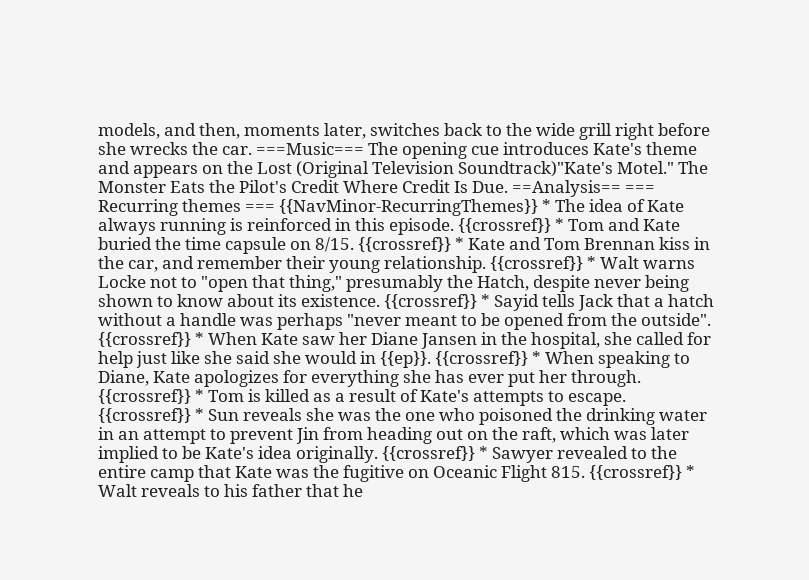models, and then, moments later, switches back to the wide grill right before she wrecks the car. ===Music=== The opening cue introduces Kate's theme and appears on the Lost (Original Television Soundtrack)"Kate's Motel." The Monster Eats the Pilot's Credit Where Credit Is Due. ==Analysis== === Recurring themes === {{NavMinor-RecurringThemes}} * The idea of Kate always running is reinforced in this episode. {{crossref}} * Tom and Kate buried the time capsule on 8/15. {{crossref}} * Kate and Tom Brennan kiss in the car, and remember their young relationship. {{crossref}} * Walt warns Locke not to "open that thing," presumably the Hatch, despite never being shown to know about its existence. {{crossref}} * Sayid tells Jack that a hatch without a handle was perhaps "never meant to be opened from the outside". {{crossref}} * When Kate saw her Diane Jansen in the hospital, she called for help just like she said she would in {{ep}}. {{crossref}} * When speaking to Diane, Kate apologizes for everything she has ever put her through. {{crossref}} * Tom is killed as a result of Kate's attempts to escape. {{crossref}} * Sun reveals she was the one who poisoned the drinking water in an attempt to prevent Jin from heading out on the raft, which was later implied to be Kate's idea originally. {{crossref}} * Sawyer revealed to the entire camp that Kate was the fugitive on Oceanic Flight 815. {{crossref}} * Walt reveals to his father that he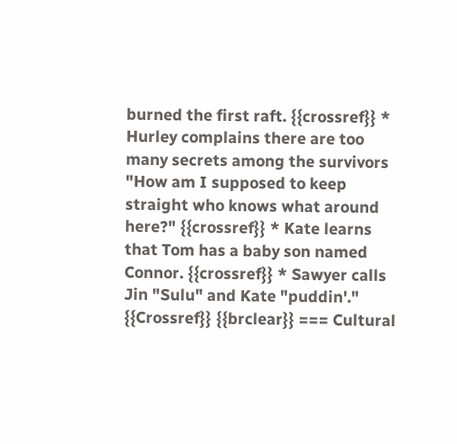burned the first raft. {{crossref}} * Hurley complains there are too many secrets among the survivors "How am I supposed to keep straight who knows what around here?" {{crossref}} * Kate learns that Tom has a baby son named Connor. {{crossref}} * Sawyer calls Jin "Sulu" and Kate "puddin'." {{Crossref}} {{brclear}} === Cultural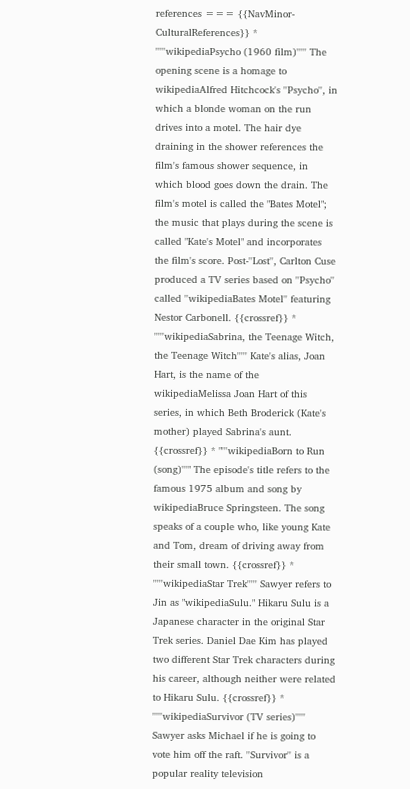references === {{NavMinor-CulturalReferences}} * '''''wikipediaPsycho (1960 film)''''' The opening scene is a homage to wikipediaAlfred Hitchcock's ''Psycho'', in which a blonde woman on the run drives into a motel. The hair dye draining in the shower references the film's famous shower sequence, in which blood goes down the drain. The film's motel is called the "Bates Motel"; the music that plays during the scene is called "Kate's Motel" and incorporates the film's score. Post-''Lost'', Carlton Cuse produced a TV series based on ''Psycho'' called ''wikipediaBates Motel'' featuring Nestor Carbonell. {{crossref}} * '''''wikipediaSabrina, the Teenage Witch, the Teenage Witch''''' Kate's alias, Joan Hart, is the name of the wikipediaMelissa Joan Hart of this series, in which Beth Broderick (Kate's mother) played Sabrina's aunt. {{crossref}} * "'''wikipediaBorn to Run (song)'''" The episode's title refers to the famous 1975 album and song by wikipediaBruce Springsteen. The song speaks of a couple who, like young Kate and Tom, dream of driving away from their small town. {{crossref}} * '''''wikipediaStar Trek''''' Sawyer refers to Jin as "wikipediaSulu." Hikaru Sulu is a Japanese character in the original Star Trek series. Daniel Dae Kim has played two different Star Trek characters during his career, although neither were related to Hikaru Sulu. {{crossref}} * '''''wikipediaSurvivor (TV series)''''' Sawyer asks Michael if he is going to vote him off the raft. ''Survivor'' is a popular reality television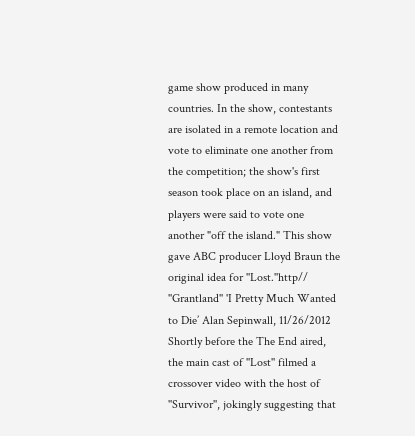game show produced in many countries. In the show, contestants are isolated in a remote location and vote to eliminate one another from the competition; the show's first season took place on an island, and players were said to vote one another "off the island." This show gave ABC producer Lloyd Braun the original idea for ''Lost.''http// ''Grantland'' 'I Pretty Much Wanted to Die’ Alan Sepinwall, 11/26/2012 Shortly before the The End aired, the main cast of ''Lost'' filmed a crossover video with the host of ''Survivor'', jokingly suggesting that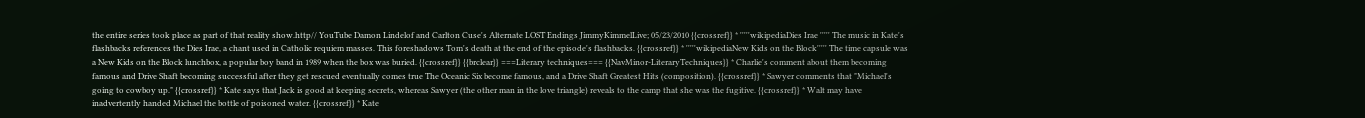the entire series took place as part of that reality show.http// YouTube Damon Lindelof and Carlton Cuse's Alternate LOST Endings JimmyKimmelLive; 05/23/2010 {{crossref}} * '''''wikipediaDies Irae ''''' The music in Kate's flashbacks references the Dies Irae, a chant used in Catholic requiem masses. This foreshadows Tom's death at the end of the episode's flashbacks. {{crossref}} * '''''wikipediaNew Kids on the Block''''' The time capsule was a New Kids on the Block lunchbox, a popular boy band in 1989 when the box was buried. {{crossref}} {{brclear}} ===Literary techniques=== {{NavMinor-LiteraryTechniques}} * Charlie's comment about them becoming famous and Drive Shaft becoming successful after they get rescued eventually comes true The Oceanic Six become famous, and a Drive Shaft Greatest Hits (composition). {{crossref}} * Sawyer comments that "Michael's going to cowboy up." {{crossref}} * Kate says that Jack is good at keeping secrets, whereas Sawyer (the other man in the love triangle) reveals to the camp that she was the fugitive. {{crossref}} * Walt may have inadvertently handed Michael the bottle of poisoned water. {{crossref}} * Kate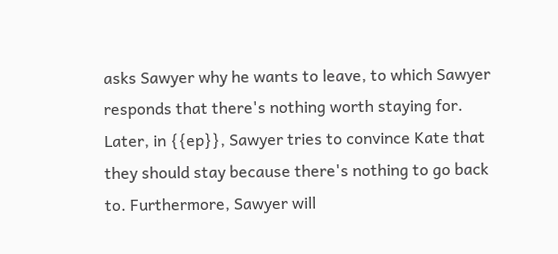asks Sawyer why he wants to leave, to which Sawyer responds that there's nothing worth staying for. Later, in {{ep}}, Sawyer tries to convince Kate that they should stay because there's nothing to go back to. Furthermore, Sawyer will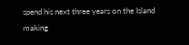spend his next three years on the Island making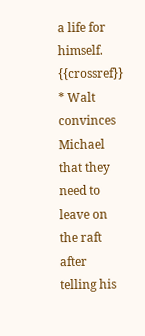a life for himself. {{crossref}} * Walt convinces Michael that they need to leave on the raft after telling his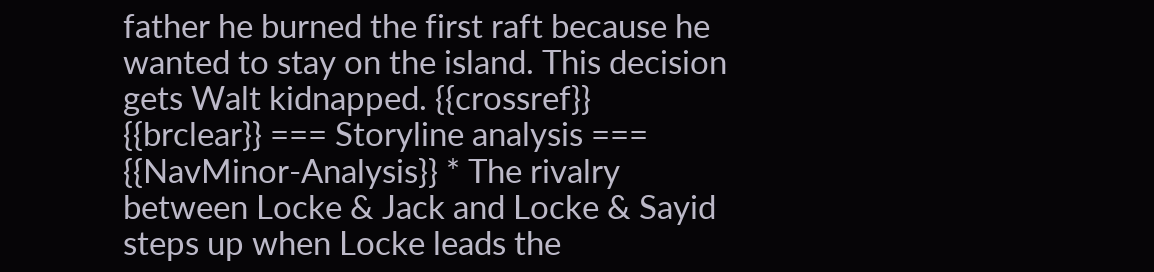father he burned the first raft because he wanted to stay on the island. This decision gets Walt kidnapped. {{crossref}} {{brclear}} === Storyline analysis === {{NavMinor-Analysis}} * The rivalry between Locke & Jack and Locke & Sayid steps up when Locke leads the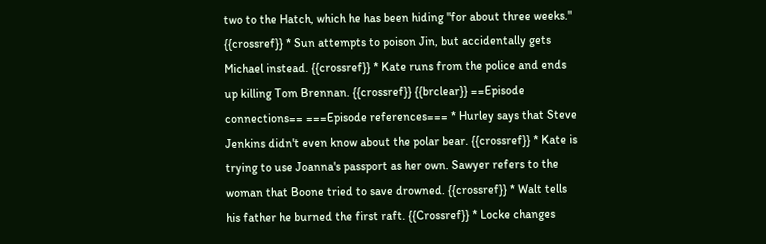two to the Hatch, which he has been hiding "for about three weeks." {{crossref}} * Sun attempts to poison Jin, but accidentally gets Michael instead. {{crossref}} * Kate runs from the police and ends up killing Tom Brennan. {{crossref}} {{brclear}} ==Episode connections== ===Episode references=== * Hurley says that Steve Jenkins didn't even know about the polar bear. {{crossref}} * Kate is trying to use Joanna's passport as her own. Sawyer refers to the woman that Boone tried to save drowned. {{crossref}} * Walt tells his father he burned the first raft. {{Crossref}} * Locke changes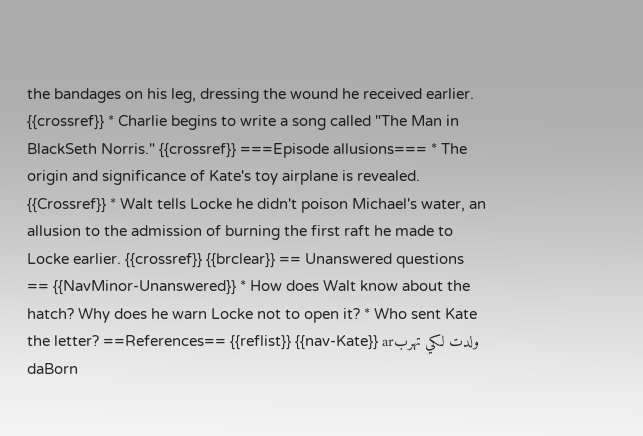the bandages on his leg, dressing the wound he received earlier. {{crossref}} * Charlie begins to write a song called "The Man in BlackSeth Norris." {{crossref}} ===Episode allusions=== * The origin and significance of Kate's toy airplane is revealed. {{Crossref}} * Walt tells Locke he didn't poison Michael's water, an allusion to the admission of burning the first raft he made to Locke earlier. {{crossref}} {{brclear}} == Unanswered questions == {{NavMinor-Unanswered}} * How does Walt know about the hatch? Why does he warn Locke not to open it? * Who sent Kate the letter? ==References== {{reflist}} {{nav-Kate}} arولدت لكي تهرب daBorn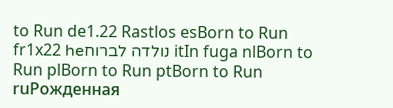to Run de1.22 Rastlos esBorn to Run fr1x22 heנולדה לברוח itIn fuga nlBorn to Run plBorn to Run ptBorn to Run ruРожденная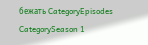бежать CategoryEpisodes CategorySeason 1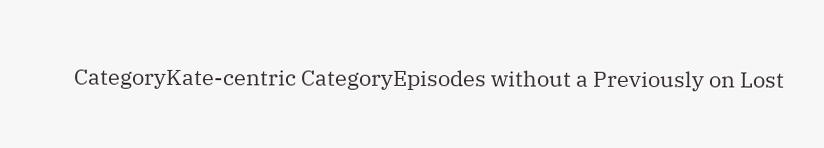CategoryKate-centric CategoryEpisodes without a Previously on Lost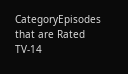CategoryEpisodes that are Rated TV-14